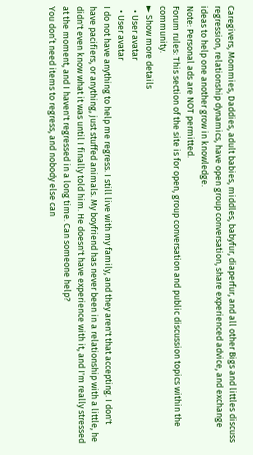Caregivers, Mommies, Daddies, adult babies, middles, babyfur, diaperfur, and all other Bigs and littles discuss regression, relationship dynamics, have open group conversation, share experienced advice, and exchange ideas to help one another grow in knowledge.
Note: Personal ads are NOT permitted.
Forum rules: This section of the site is for open, group conversation and public discussion topics within the community.
► Show more details
  • User avatar
  • User avatar
I do not have anything to help me regress. I still live with my family, and they aren't that accepting. I don't have pacifiers, or anything, just stuffed animals. My boyfriend has never been in a relationship with a little, he didn't even know what it was until I finally told him. He doesn't have experience with it, and I'm really stressed at the moment, and I haven't regressed in a long time. Can someone help?
You don’t need items to regress, and nobody else can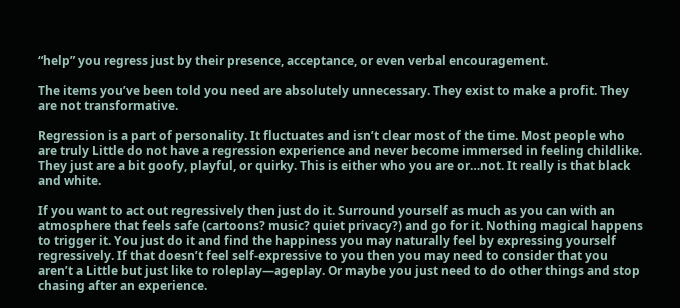“help” you regress just by their presence, acceptance, or even verbal encouragement.

The items you’ve been told you need are absolutely unnecessary. They exist to make a profit. They are not transformative.

Regression is a part of personality. It fluctuates and isn’t clear most of the time. Most people who are truly Little do not have a regression experience and never become immersed in feeling childlike. They just are a bit goofy, playful, or quirky. This is either who you are or…not. It really is that black and white.

If you want to act out regressively then just do it. Surround yourself as much as you can with an atmosphere that feels safe (cartoons? music? quiet privacy?) and go for it. Nothing magical happens to trigger it. You just do it and find the happiness you may naturally feel by expressing yourself regressively. If that doesn’t feel self-expressive to you then you may need to consider that you aren’t a Little but just like to roleplay—ageplay. Or maybe you just need to do other things and stop chasing after an experience.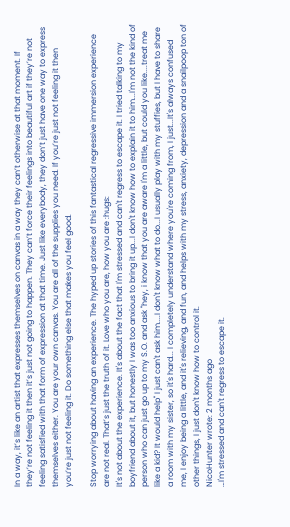In a way, it’s like an artist that expresses themselves on canvas in a way they can’t otherwise at that moment. If they’re not feeling it then it’s just not going to happen. They can’t force their feelings into beautiful art if they’re not feeling satisfied with that form of expression at that time. Just like everybody, they don’t just have one way to express themselves either. You are your own canvas. You are all of the supplies you need. If you’re just not feeling it then you’re just not feeling it. Do something else that makes you feel good.

Stop worrying about having an experience. The hyped up stories of this fantastical regressive immersion experience are not real. That’s just the truth of it. Love who you are, how you are :hugs:
It's not about the experience. It's about the fact that I'm stressed and can't regress to escape it. I tried talking to my boyfriend about it, but honestly I was too anxious to bring it up...I don't know how to explain it to him...I'm not the kind of person who can just go up to my S.O. and ask "hey, i know that you are aware I'm a little, but could you like....treat me like a kid? It would help" I just can't ask him....I don't know what to do...I usually play with my stuffies, but I have to share a room with my sister, so it's hard... I completely understand where you're coming from, I just...It's always confused me, I enjoy being a little, and it's relieving, and fun, and helps with my stress, anxiety, depression and a snailpoop ton of other things, I just don't know how to control it.
NicoHunter wrote: 2 months ago
…I'm stressed and can't regress to escape it.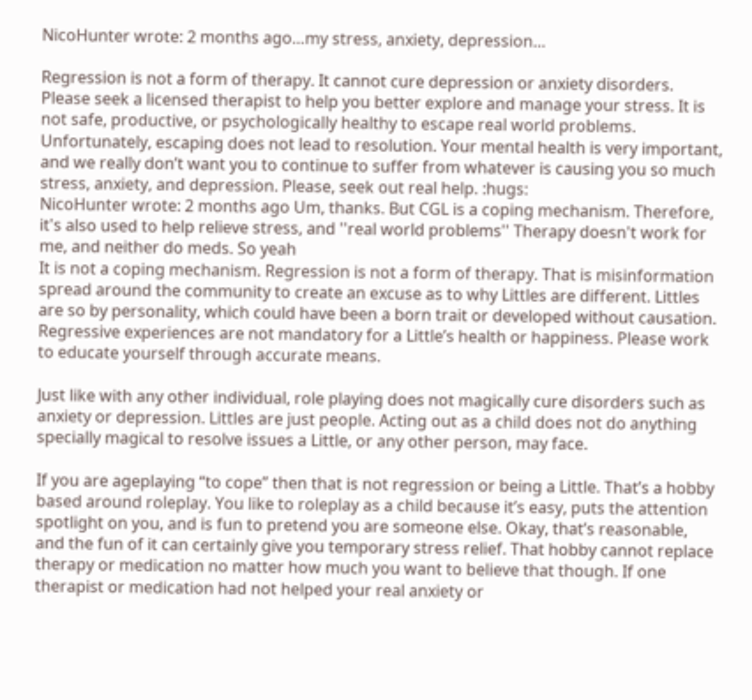NicoHunter wrote: 2 months ago…my stress, anxiety, depression…

Regression is not a form of therapy. It cannot cure depression or anxiety disorders. Please seek a licensed therapist to help you better explore and manage your stress. It is not safe, productive, or psychologically healthy to escape real world problems. Unfortunately, escaping does not lead to resolution. Your mental health is very important, and we really don’t want you to continue to suffer from whatever is causing you so much stress, anxiety, and depression. Please, seek out real help. :hugs:
NicoHunter wrote: 2 months ago Um, thanks. But CGL is a coping mechanism. Therefore, it's also used to help relieve stress, and ''real world problems'' Therapy doesn't work for me, and neither do meds. So yeah
It is not a coping mechanism. Regression is not a form of therapy. That is misinformation spread around the community to create an excuse as to why Littles are different. Littles are so by personality, which could have been a born trait or developed without causation. Regressive experiences are not mandatory for a Little’s health or happiness. Please work to educate yourself through accurate means.

Just like with any other individual, role playing does not magically cure disorders such as anxiety or depression. Littles are just people. Acting out as a child does not do anything specially magical to resolve issues a Little, or any other person, may face.

If you are ageplaying “to cope” then that is not regression or being a Little. That’s a hobby based around roleplay. You like to roleplay as a child because it’s easy, puts the attention spotlight on you, and is fun to pretend you are someone else. Okay, that’s reasonable, and the fun of it can certainly give you temporary stress relief. That hobby cannot replace therapy or medication no matter how much you want to believe that though. If one therapist or medication had not helped your real anxiety or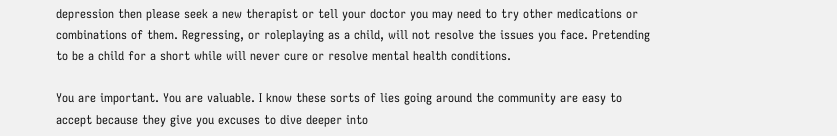depression then please seek a new therapist or tell your doctor you may need to try other medications or combinations of them. Regressing, or roleplaying as a child, will not resolve the issues you face. Pretending to be a child for a short while will never cure or resolve mental health conditions.

You are important. You are valuable. I know these sorts of lies going around the community are easy to accept because they give you excuses to dive deeper into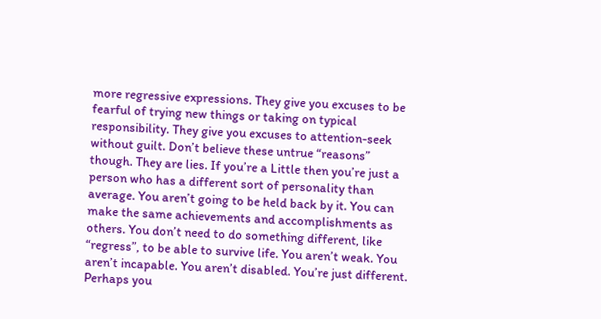more regressive expressions. They give you excuses to be fearful of trying new things or taking on typical responsibility. They give you excuses to attention-seek without guilt. Don’t believe these untrue “reasons” though. They are lies. If you’re a Little then you’re just a person who has a different sort of personality than average. You aren’t going to be held back by it. You can make the same achievements and accomplishments as others. You don’t need to do something different, like “regress”, to be able to survive life. You aren’t weak. You aren’t incapable. You aren’t disabled. You’re just different. Perhaps you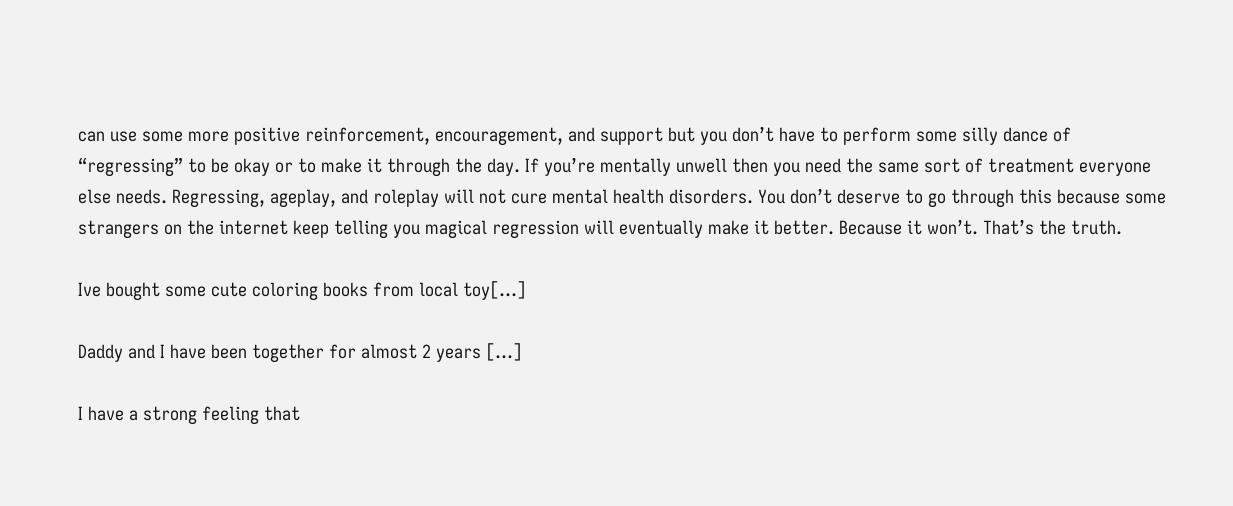can use some more positive reinforcement, encouragement, and support but you don’t have to perform some silly dance of “regressing” to be okay or to make it through the day. If you’re mentally unwell then you need the same sort of treatment everyone else needs. Regressing, ageplay, and roleplay will not cure mental health disorders. You don’t deserve to go through this because some strangers on the internet keep telling you magical regression will eventually make it better. Because it won’t. That’s the truth.

Ive bought some cute coloring books from local toy[…]

Daddy and I have been together for almost 2 years […]

I have a strong feeling that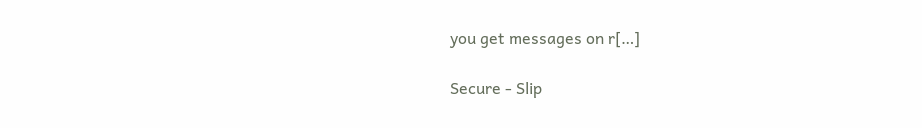you get messages on r[…]

Secure - Slip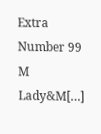Extra Number 99 M Lady&M[…]